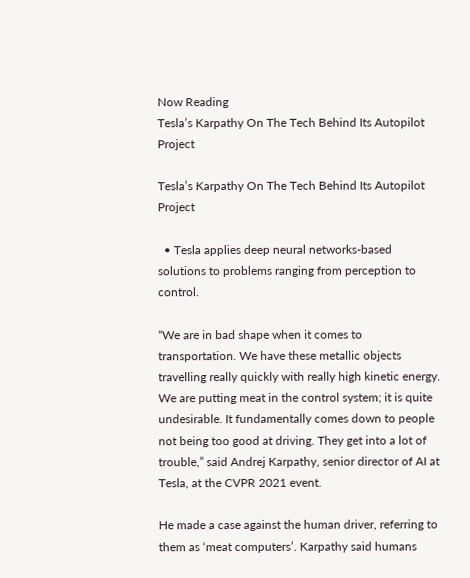Now Reading
Tesla’s Karpathy On The Tech Behind Its Autopilot Project

Tesla’s Karpathy On The Tech Behind Its Autopilot Project

  • Tesla applies deep neural networks-based solutions to problems ranging from perception to control.

“We are in bad shape when it comes to transportation. We have these metallic objects travelling really quickly with really high kinetic energy. We are putting meat in the control system; it is quite undesirable. It fundamentally comes down to people not being too good at driving. They get into a lot of trouble,” said Andrej Karpathy, senior director of AI at Tesla, at the CVPR 2021 event.

He made a case against the human driver, referring to them as ‘meat computers’. Karpathy said humans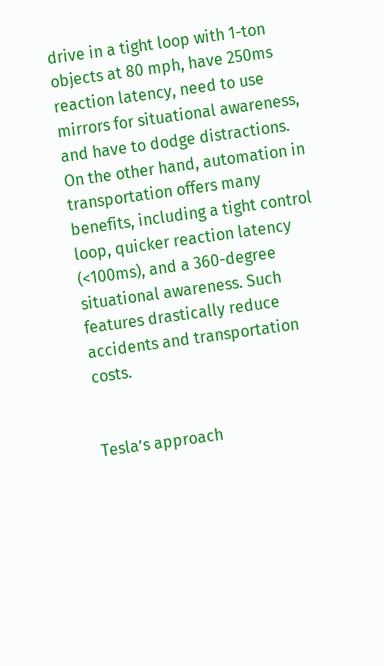drive in a tight loop with 1-ton objects at 80 mph, have 250ms reaction latency, need to use mirrors for situational awareness, and have to dodge distractions. On the other hand, automation in transportation offers many benefits, including a tight control loop, quicker reaction latency (<100ms), and a 360-degree situational awareness. Such features drastically reduce accidents and transportation costs.


Tesla’s approach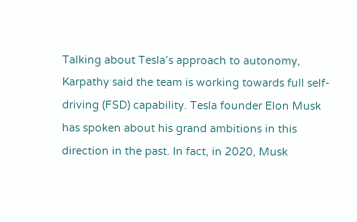Talking about Tesla’s approach to autonomy, Karpathy said the team is working towards full self-driving (FSD) capability. Tesla founder Elon Musk has spoken about his grand ambitions in this direction in the past. In fact, in 2020, Musk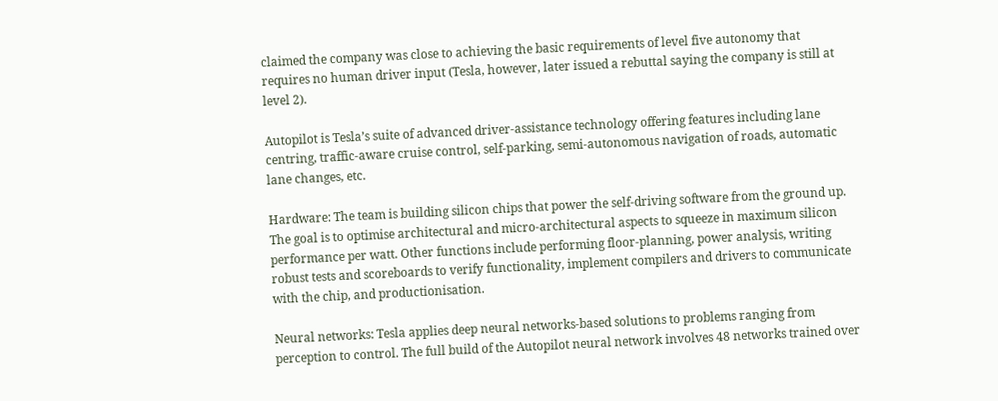claimed the company was close to achieving the basic requirements of level five autonomy that requires no human driver input (Tesla, however, later issued a rebuttal saying the company is still at level 2).

Autopilot is Tesla’s suite of advanced driver-assistance technology offering features including lane centring, traffic-aware cruise control, self-parking, semi-autonomous navigation of roads, automatic lane changes, etc.

Hardware: The team is building silicon chips that power the self-driving software from the ground up. The goal is to optimise architectural and micro-architectural aspects to squeeze in maximum silicon performance per watt. Other functions include performing floor-planning, power analysis, writing robust tests and scoreboards to verify functionality, implement compilers and drivers to communicate with the chip, and productionisation.

Neural networks: Tesla applies deep neural networks-based solutions to problems ranging from perception to control. The full build of the Autopilot neural network involves 48 networks trained over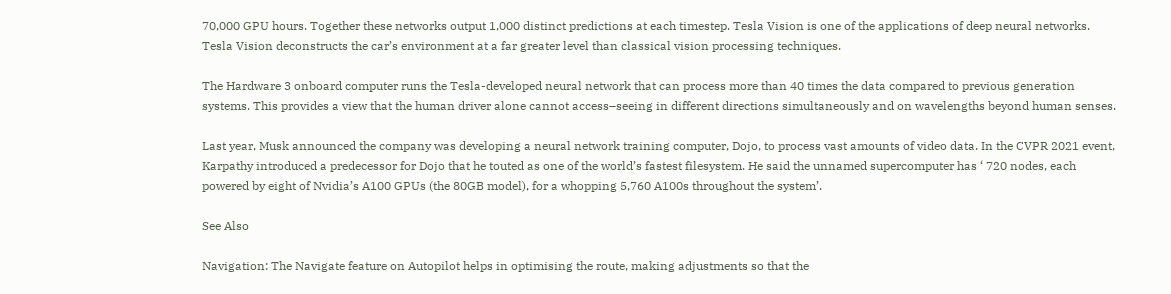70,000 GPU hours. Together these networks output 1,000 distinct predictions at each timestep. Tesla Vision is one of the applications of deep neural networks. Tesla Vision deconstructs the car’s environment at a far greater level than classical vision processing techniques.

The Hardware 3 onboard computer runs the Tesla-developed neural network that can process more than 40 times the data compared to previous generation systems. This provides a view that the human driver alone cannot access–seeing in different directions simultaneously and on wavelengths beyond human senses.

Last year, Musk announced the company was developing a neural network training computer, Dojo, to process vast amounts of video data. In the CVPR 2021 event, Karpathy introduced a predecessor for Dojo that he touted as one of the world’s fastest filesystem. He said the unnamed supercomputer has ‘ 720 nodes, each powered by eight of Nvidia’s A100 GPUs (the 80GB model), for a whopping 5,760 A100s throughout the system’.

See Also

Navigation: The Navigate feature on Autopilot helps in optimising the route, making adjustments so that the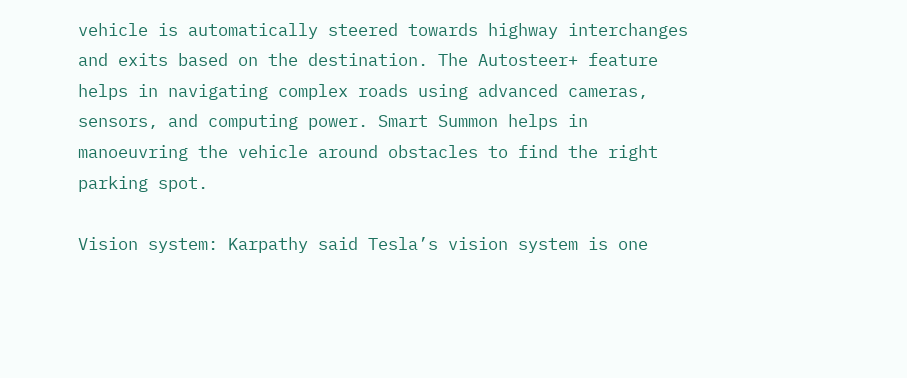vehicle is automatically steered towards highway interchanges and exits based on the destination. The Autosteer+ feature helps in navigating complex roads using advanced cameras, sensors, and computing power. Smart Summon helps in manoeuvring the vehicle around obstacles to find the right parking spot.

Vision system: Karpathy said Tesla’s vision system is one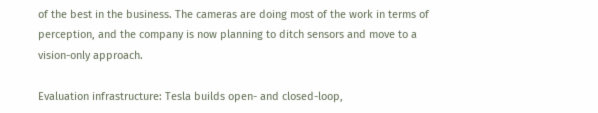of the best in the business. The cameras are doing most of the work in terms of perception, and the company is now planning to ditch sensors and move to a vision-only approach.

Evaluation infrastructure: Tesla builds open- and closed-loop,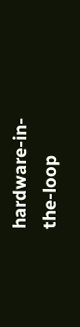hardware-in-the-loop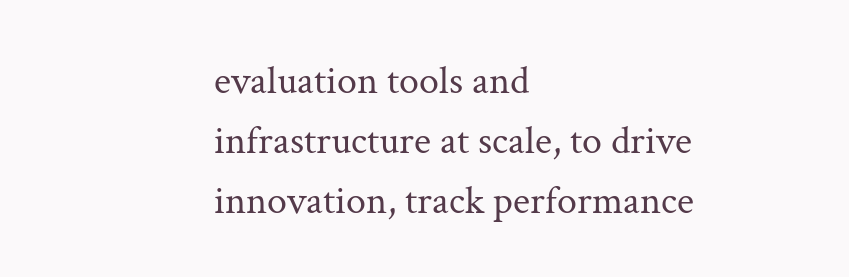evaluation tools and infrastructure at scale, to drive innovation, track performance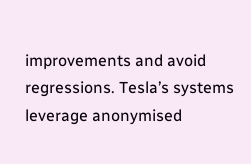improvements and avoid regressions. Tesla’s systems leverage anonymised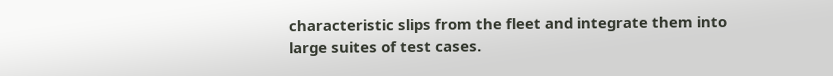characteristic slips from the fleet and integrate them into large suites of test cases.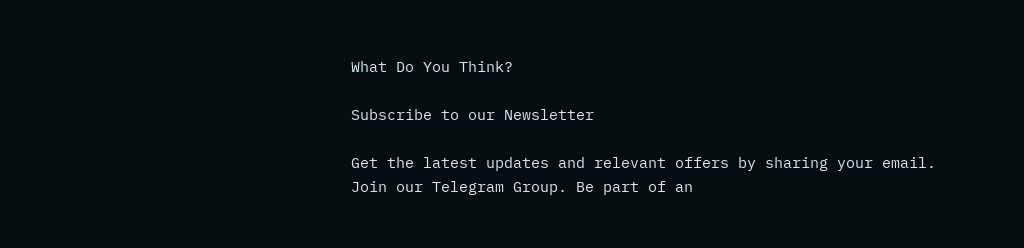What Do You Think?

Subscribe to our Newsletter

Get the latest updates and relevant offers by sharing your email.
Join our Telegram Group. Be part of an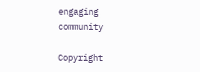engaging community

Copyright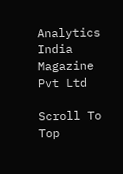Analytics India Magazine Pvt Ltd

Scroll To Top